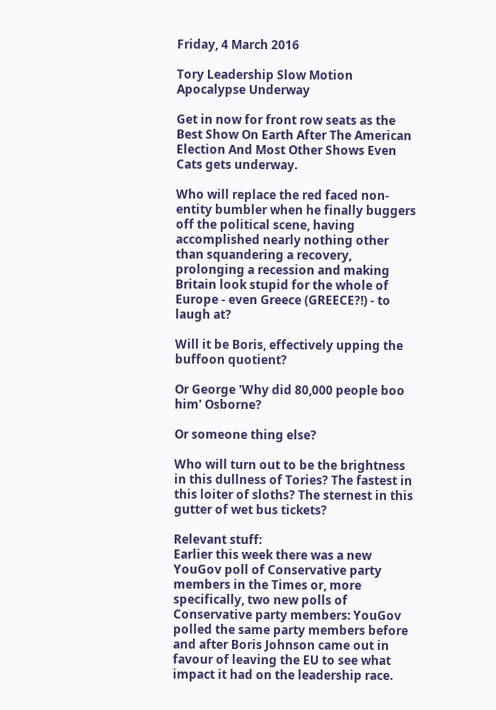Friday, 4 March 2016

Tory Leadership Slow Motion Apocalypse Underway

Get in now for front row seats as the Best Show On Earth After The American Election And Most Other Shows Even Cats gets underway.

Who will replace the red faced non-entity bumbler when he finally buggers off the political scene, having accomplished nearly nothing other than squandering a recovery, prolonging a recession and making Britain look stupid for the whole of Europe - even Greece (GREECE?!) - to laugh at?

Will it be Boris, effectively upping the buffoon quotient?

Or George 'Why did 80,000 people boo him' Osborne?

Or someone thing else?

Who will turn out to be the brightness in this dullness of Tories? The fastest in this loiter of sloths? The sternest in this gutter of wet bus tickets?

Relevant stuff:
Earlier this week there was a new YouGov poll of Conservative party members in the Times or, more specifically, two new polls of Conservative party members: YouGov polled the same party members before and after Boris Johnson came out in favour of leaving the EU to see what impact it had on the leadership race.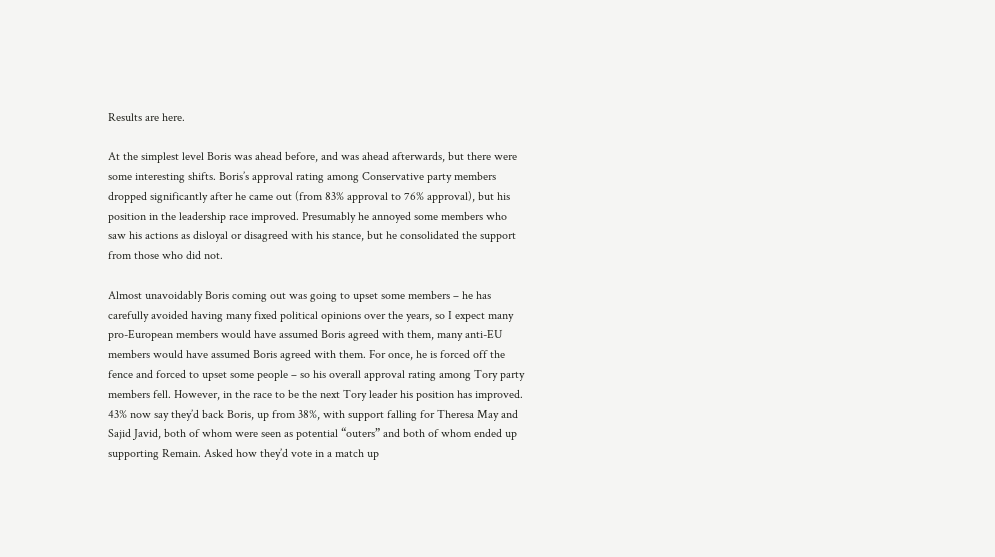Results are here.

At the simplest level Boris was ahead before, and was ahead afterwards, but there were some interesting shifts. Boris’s approval rating among Conservative party members dropped significantly after he came out (from 83% approval to 76% approval), but his position in the leadership race improved. Presumably he annoyed some members who saw his actions as disloyal or disagreed with his stance, but he consolidated the support from those who did not.

Almost unavoidably Boris coming out was going to upset some members – he has carefully avoided having many fixed political opinions over the years, so I expect many pro-European members would have assumed Boris agreed with them, many anti-EU members would have assumed Boris agreed with them. For once, he is forced off the fence and forced to upset some people – so his overall approval rating among Tory party members fell. However, in the race to be the next Tory leader his position has improved.
43% now say they’d back Boris, up from 38%, with support falling for Theresa May and Sajid Javid, both of whom were seen as potential “outers” and both of whom ended up supporting Remain. Asked how they’d vote in a match up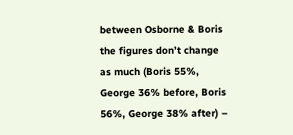between Osborne & Boris the figures don’t change as much (Boris 55%, George 36% before, Boris 56%, George 38% after) –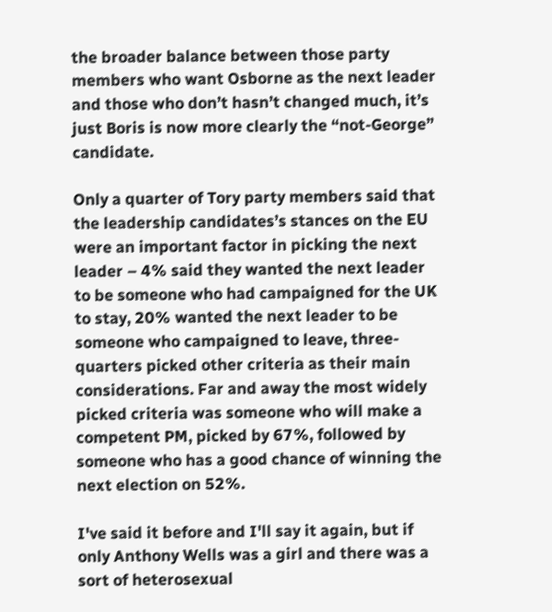the broader balance between those party members who want Osborne as the next leader and those who don’t hasn’t changed much, it’s just Boris is now more clearly the “not-George” candidate.

Only a quarter of Tory party members said that the leadership candidates’s stances on the EU were an important factor in picking the next leader – 4% said they wanted the next leader to be someone who had campaigned for the UK to stay, 20% wanted the next leader to be someone who campaigned to leave, three-quarters picked other criteria as their main considerations. Far and away the most widely picked criteria was someone who will make a competent PM, picked by 67%, followed by someone who has a good chance of winning the next election on 52%.

I've said it before and I'll say it again, but if only Anthony Wells was a girl and there was a sort of heterosexual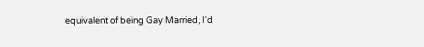equivalent of being Gay Married, I'd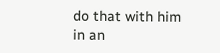do that with him in an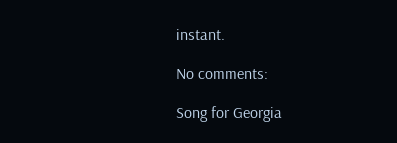instant.

No comments:

Song for Georgia